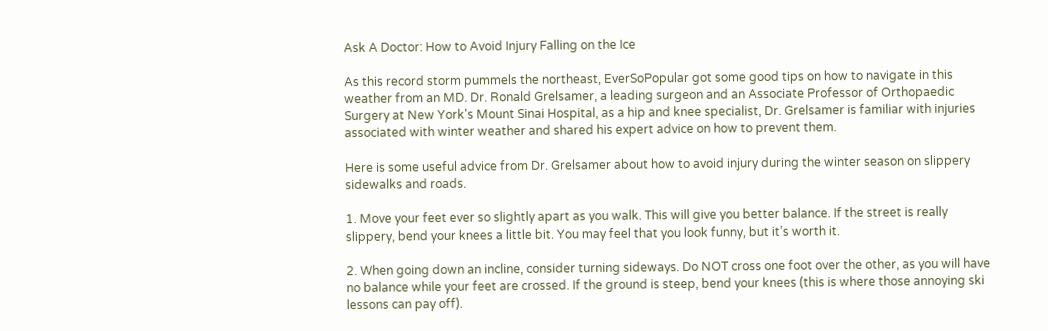Ask A Doctor: How to Avoid Injury Falling on the Ice

As this record storm pummels the northeast, EverSoPopular got some good tips on how to navigate in this weather from an MD. Dr. Ronald Grelsamer, a leading surgeon and an Associate Professor of Orthopaedic Surgery at New York's Mount Sinai Hospital, as a hip and knee specialist, Dr. Grelsamer is familiar with injuries associated with winter weather and shared his expert advice on how to prevent them.

Here is some useful advice from Dr. Grelsamer about how to avoid injury during the winter season on slippery sidewalks and roads.

1. Move your feet ever so slightly apart as you walk. This will give you better balance. If the street is really slippery, bend your knees a little bit. You may feel that you look funny, but it’s worth it.

2. When going down an incline, consider turning sideways. Do NOT cross one foot over the other, as you will have no balance while your feet are crossed. If the ground is steep, bend your knees (this is where those annoying ski lessons can pay off).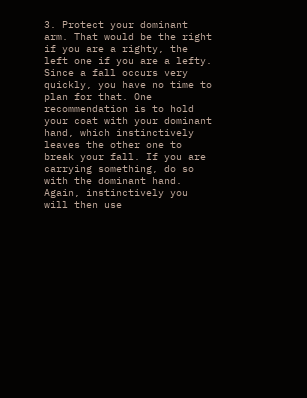3. Protect your dominant arm. That would be the right if you are a righty, the left one if you are a lefty. Since a fall occurs very quickly, you have no time to plan for that. One recommendation is to hold your coat with your dominant hand, which instinctively leaves the other one to break your fall. If you are carrying something, do so with the dominant hand. Again, instinctively you will then use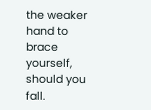the weaker hand to brace yourself, should you fall.